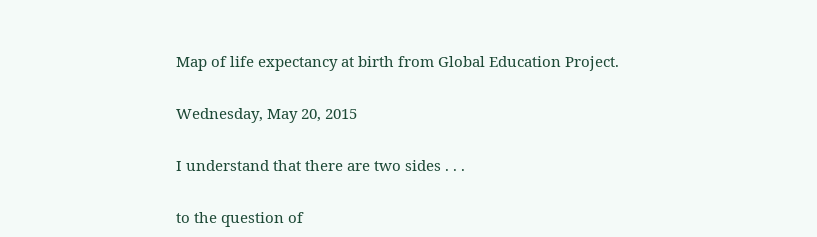Map of life expectancy at birth from Global Education Project.

Wednesday, May 20, 2015

I understand that there are two sides . . .

to the question of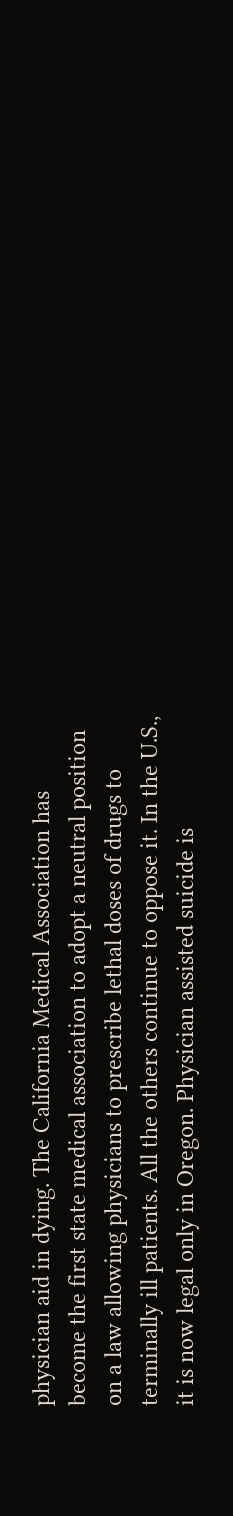physician aid in dying. The California Medical Association has become the first state medical association to adopt a neutral position on a law allowing physicians to prescribe lethal doses of drugs to terminally ill patients. All the others continue to oppose it. In the U.S., it is now legal only in Oregon. Physician assisted suicide is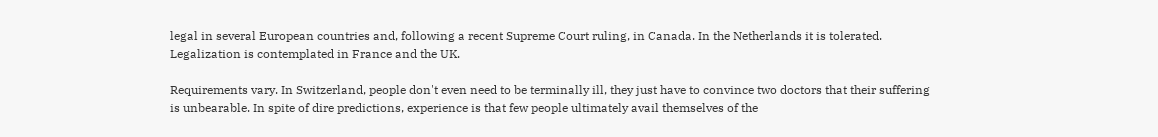legal in several European countries and, following a recent Supreme Court ruling, in Canada. In the Netherlands it is tolerated. Legalization is contemplated in France and the UK.

Requirements vary. In Switzerland, people don't even need to be terminally ill, they just have to convince two doctors that their suffering is unbearable. In spite of dire predictions, experience is that few people ultimately avail themselves of the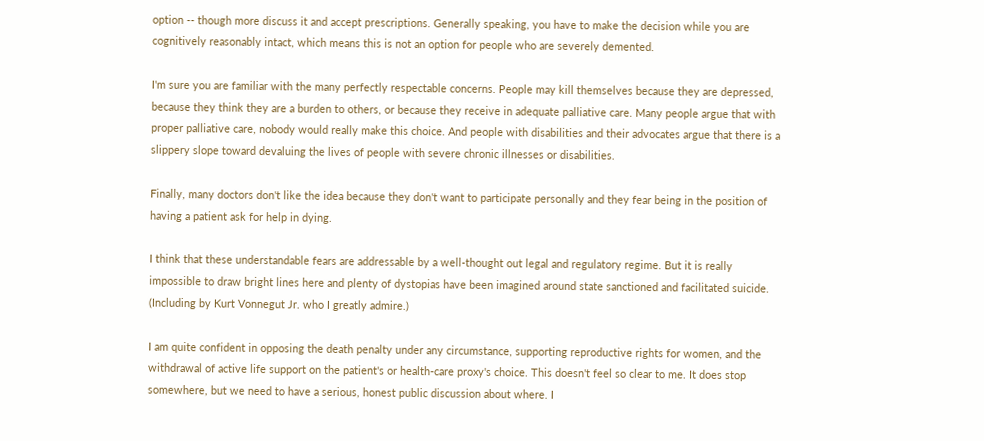option -- though more discuss it and accept prescriptions. Generally speaking, you have to make the decision while you are cognitively reasonably intact, which means this is not an option for people who are severely demented.

I'm sure you are familiar with the many perfectly respectable concerns. People may kill themselves because they are depressed, because they think they are a burden to others, or because they receive in adequate palliative care. Many people argue that with proper palliative care, nobody would really make this choice. And people with disabilities and their advocates argue that there is a slippery slope toward devaluing the lives of people with severe chronic illnesses or disabilities.

Finally, many doctors don't like the idea because they don't want to participate personally and they fear being in the position of having a patient ask for help in dying.

I think that these understandable fears are addressable by a well-thought out legal and regulatory regime. But it is really impossible to draw bright lines here and plenty of dystopias have been imagined around state sanctioned and facilitated suicide. (Including by Kurt Vonnegut Jr. who I greatly admire.)

I am quite confident in opposing the death penalty under any circumstance, supporting reproductive rights for women, and the withdrawal of active life support on the patient's or health-care proxy's choice. This doesn't feel so clear to me. It does stop somewhere, but we need to have a serious, honest public discussion about where. I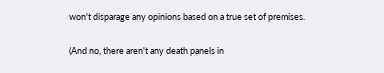won't disparage any opinions based on a true set of premises.

(And no, there aren't any death panels in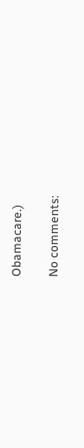Obamacare.)

No comments: